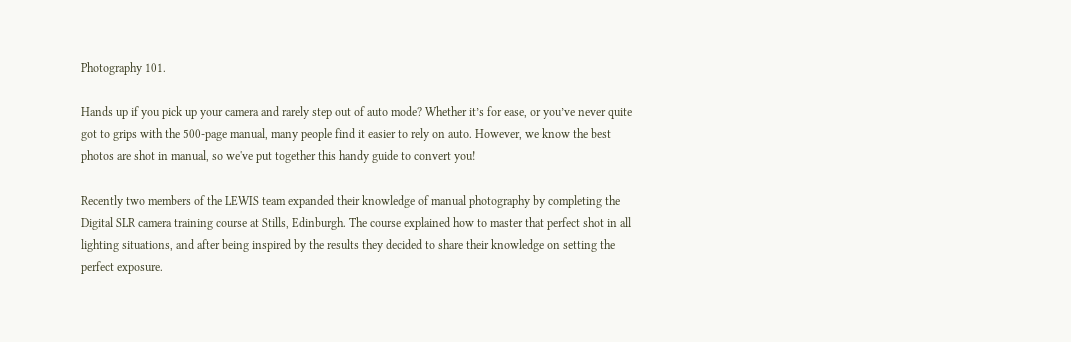Photography 101.

Hands up if you pick up your camera and rarely step out of auto mode? Whether it’s for ease, or you’ve never quite got to grips with the 500-page manual, many people find it easier to rely on auto. However, we know the best photos are shot in manual, so we've put together this handy guide to convert you!

Recently two members of the LEWIS team expanded their knowledge of manual photography by completing the Digital SLR camera training course at Stills, Edinburgh. The course explained how to master that perfect shot in all lighting situations, and after being inspired by the results they decided to share their knowledge on setting the perfect exposure.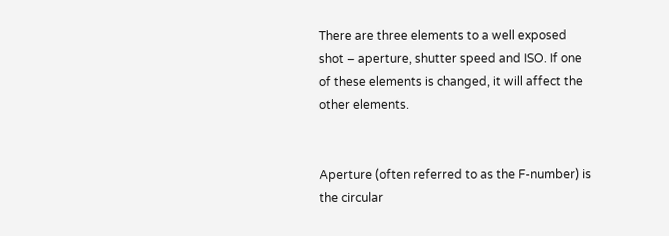There are three elements to a well exposed shot – aperture, shutter speed and ISO. If one of these elements is changed, it will affect the other elements.


Aperture (often referred to as the F-number) is the circular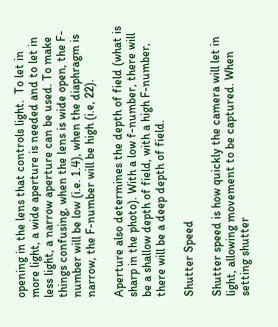opening in the lens that controls light.  To let in more light, a wide aperture is needed and to let in less light, a narrow aperture can be used. To make things confusing, when the lens is wide open, the F-number will be low (i.e. 1.4), when the diaphragm is narrow, the F-number will be high (i.e, 22).

Aperture also determines the depth of field (what is sharp in the photo). With a low f-number, there will be a shallow depth of field, with a high F-number, there will be a deep depth of field.

Shutter Speed

Shutter speed is how quickly the camera will let in light, allowing movement to be captured. When setting shutter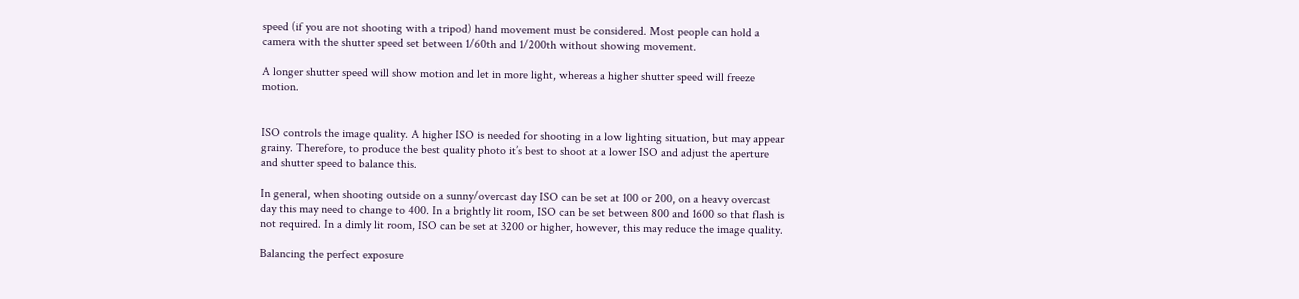speed (if you are not shooting with a tripod) hand movement must be considered. Most people can hold a camera with the shutter speed set between 1/60th and 1/200th without showing movement.

A longer shutter speed will show motion and let in more light, whereas a higher shutter speed will freeze motion.


ISO controls the image quality. A higher ISO is needed for shooting in a low lighting situation, but may appear grainy. Therefore, to produce the best quality photo it’s best to shoot at a lower ISO and adjust the aperture and shutter speed to balance this.

In general, when shooting outside on a sunny/overcast day ISO can be set at 100 or 200, on a heavy overcast day this may need to change to 400. In a brightly lit room, ISO can be set between 800 and 1600 so that flash is not required. In a dimly lit room, ISO can be set at 3200 or higher, however, this may reduce the image quality.

Balancing the perfect exposure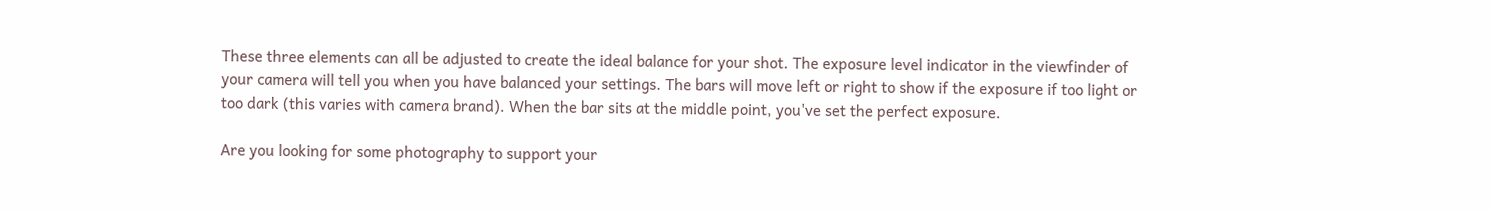These three elements can all be adjusted to create the ideal balance for your shot. The exposure level indicator in the viewfinder of your camera will tell you when you have balanced your settings. The bars will move left or right to show if the exposure if too light or too dark (this varies with camera brand). When the bar sits at the middle point, you've set the perfect exposure.

Are you looking for some photography to support your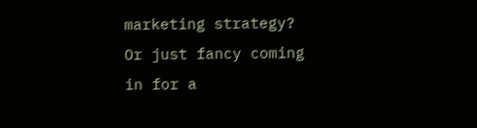marketing strategy? Or just fancy coming in for a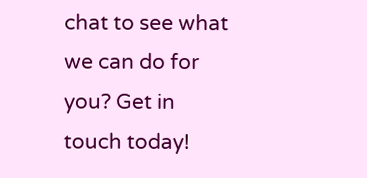chat to see what we can do for you? Get in touch today!